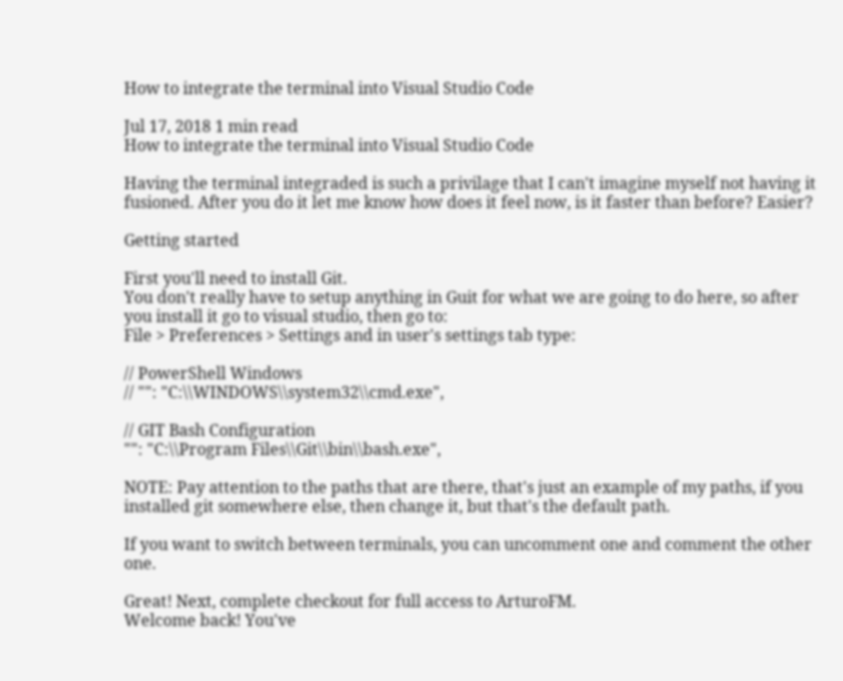How to integrate the terminal into Visual Studio Code

Jul 17, 2018 1 min read
How to integrate the terminal into Visual Studio Code

Having the terminal integraded is such a privilage that I can't imagine myself not having it fusioned. After you do it let me know how does it feel now, is it faster than before? Easier?

Getting started

First you'll need to install Git.
You don't really have to setup anything in Guit for what we are going to do here, so after you install it go to visual studio, then go to:
File > Preferences > Settings and in user's settings tab type:

// PowerShell Windows
// "": "C:\\WINDOWS\\system32\\cmd.exe",

// GIT Bash Configuration
"": "C:\\Program Files\\Git\\bin\\bash.exe",

NOTE: Pay attention to the paths that are there, that's just an example of my paths, if you installed git somewhere else, then change it, but that's the default path.

If you want to switch between terminals, you can uncomment one and comment the other one.

Great! Next, complete checkout for full access to ArturoFM.
Welcome back! You've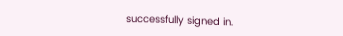successfully signed in.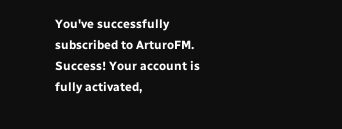You've successfully subscribed to ArturoFM.
Success! Your account is fully activated,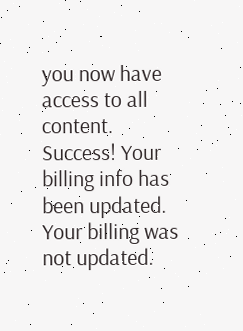you now have access to all content.
Success! Your billing info has been updated.
Your billing was not updated.